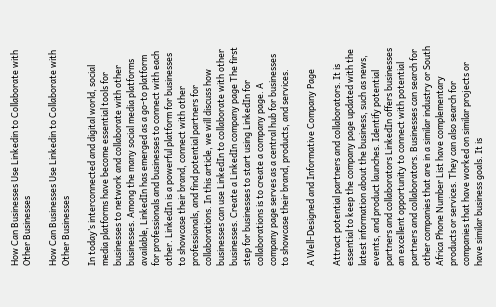How Can Businesses Use Linkedin to Collaborate with Other Businesses

How Can Businesses Use Linkedin to Collaborate with Other Businesses

In today’s interconnected and digital world, social media platforms have become essential tools for businesses to network and collaborate with other businesses. Among the many social media platforms available, LinkedIn has emerged as a go-to platform for professionals and businesses to connect with each other. LinkedIn is a powerful platform for businesses to showcase their brand, connect with other professionals, and find potential partners for collaborations. In this article, we will discuss how businesses can use LinkedIn to collaborate with other businesses. Create a LinkedIn company page The first step for businesses to start using LinkedIn for collaborations is to create a company page. A company page serves as a central hub for businesses to showcase their brand, products, and services.

A Well-Designed and Informative Company Page

Attract potential partners and collaborators. It is essential to keep the company page updated with the latest information about the business, such as news, events, and product launches. Identify potential partners and collaborators LinkedIn offers businesses an excellent opportunity to connect with potential partners and collaborators. Businesses can search for other companies that are in a similar industry or South Africa Phone Number List have complementary products or services. They can also search for companies that have worked on similar projects or have similar business goals. It is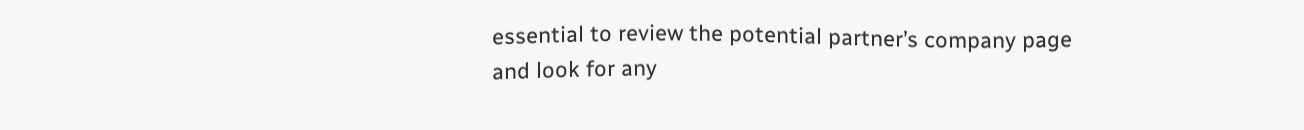essential to review the potential partner’s company page and look for any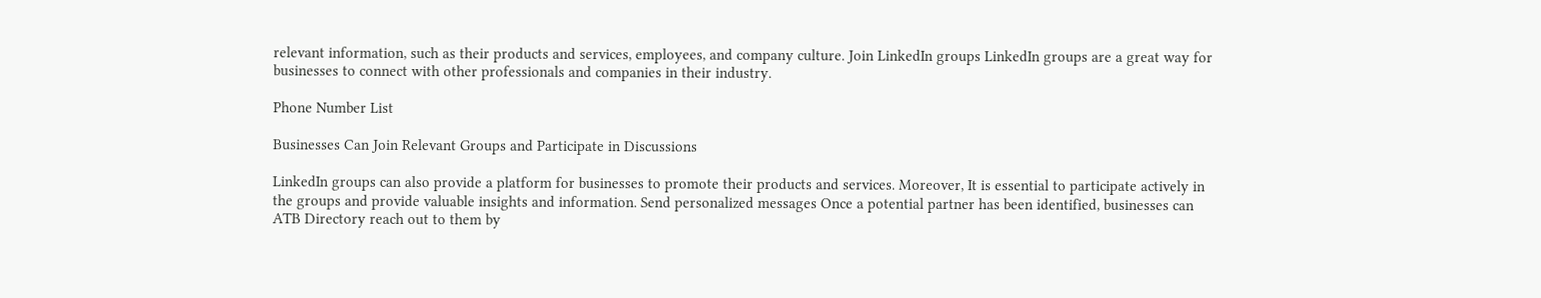relevant information, such as their products and services, employees, and company culture. Join LinkedIn groups LinkedIn groups are a great way for businesses to connect with other professionals and companies in their industry.

Phone Number List

Businesses Can Join Relevant Groups and Participate in Discussions

LinkedIn groups can also provide a platform for businesses to promote their products and services. Moreover, It is essential to participate actively in the groups and provide valuable insights and information. Send personalized messages Once a potential partner has been identified, businesses can ATB Directory reach out to them by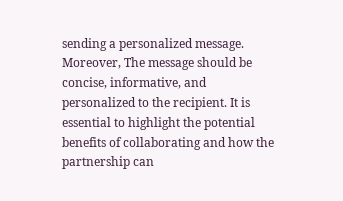sending a personalized message. Moreover, The message should be concise, informative, and personalized to the recipient. It is essential to highlight the potential benefits of collaborating and how the partnership can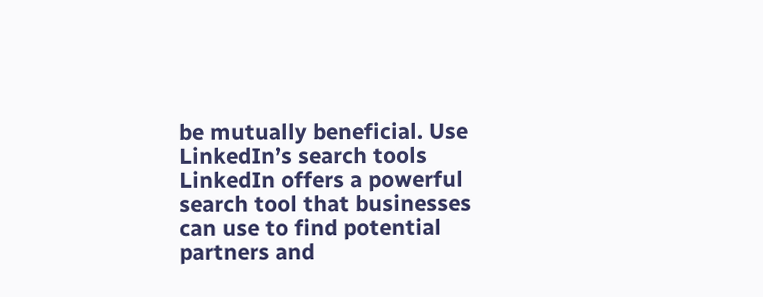be mutually beneficial. Use LinkedIn’s search tools LinkedIn offers a powerful search tool that businesses can use to find potential partners and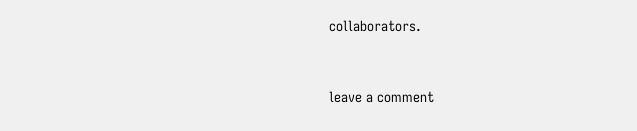collaborators.


leave a comment